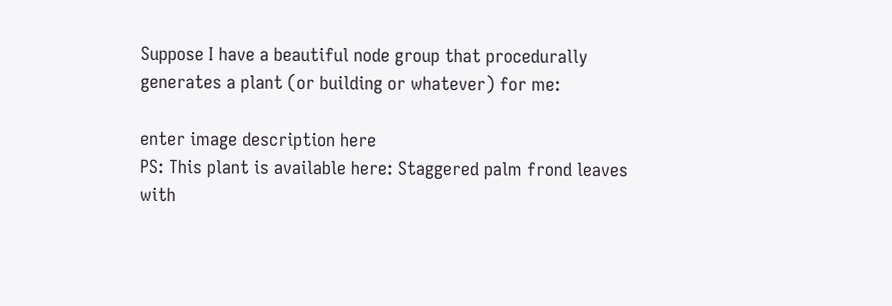Suppose I have a beautiful node group that procedurally generates a plant (or building or whatever) for me:

enter image description here
PS: This plant is available here: Staggered palm frond leaves with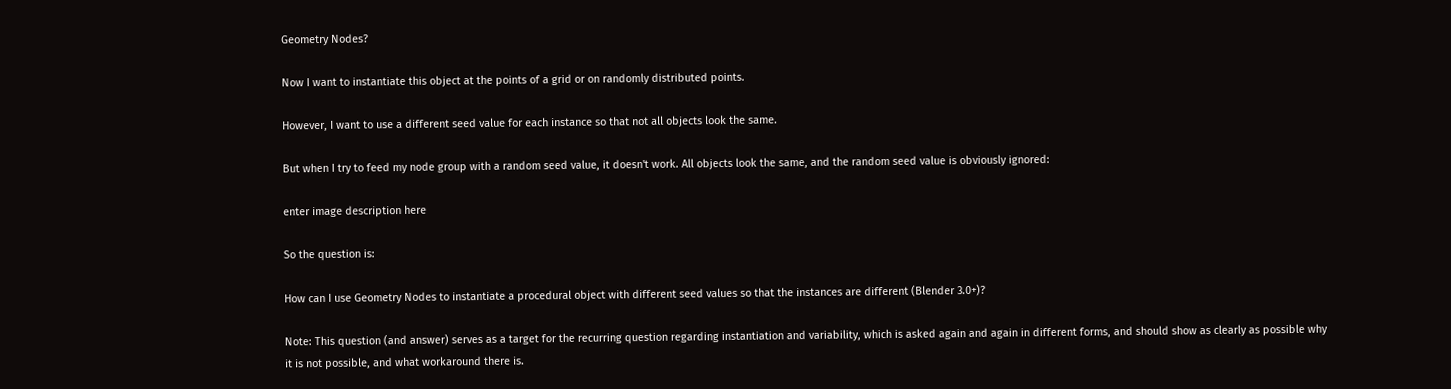Geometry Nodes?

Now I want to instantiate this object at the points of a grid or on randomly distributed points.

However, I want to use a different seed value for each instance so that not all objects look the same.

But when I try to feed my node group with a random seed value, it doesn't work. All objects look the same, and the random seed value is obviously ignored:

enter image description here

So the question is:

How can I use Geometry Nodes to instantiate a procedural object with different seed values so that the instances are different (Blender 3.0+)?

Note: This question (and answer) serves as a target for the recurring question regarding instantiation and variability, which is asked again and again in different forms, and should show as clearly as possible why it is not possible, and what workaround there is.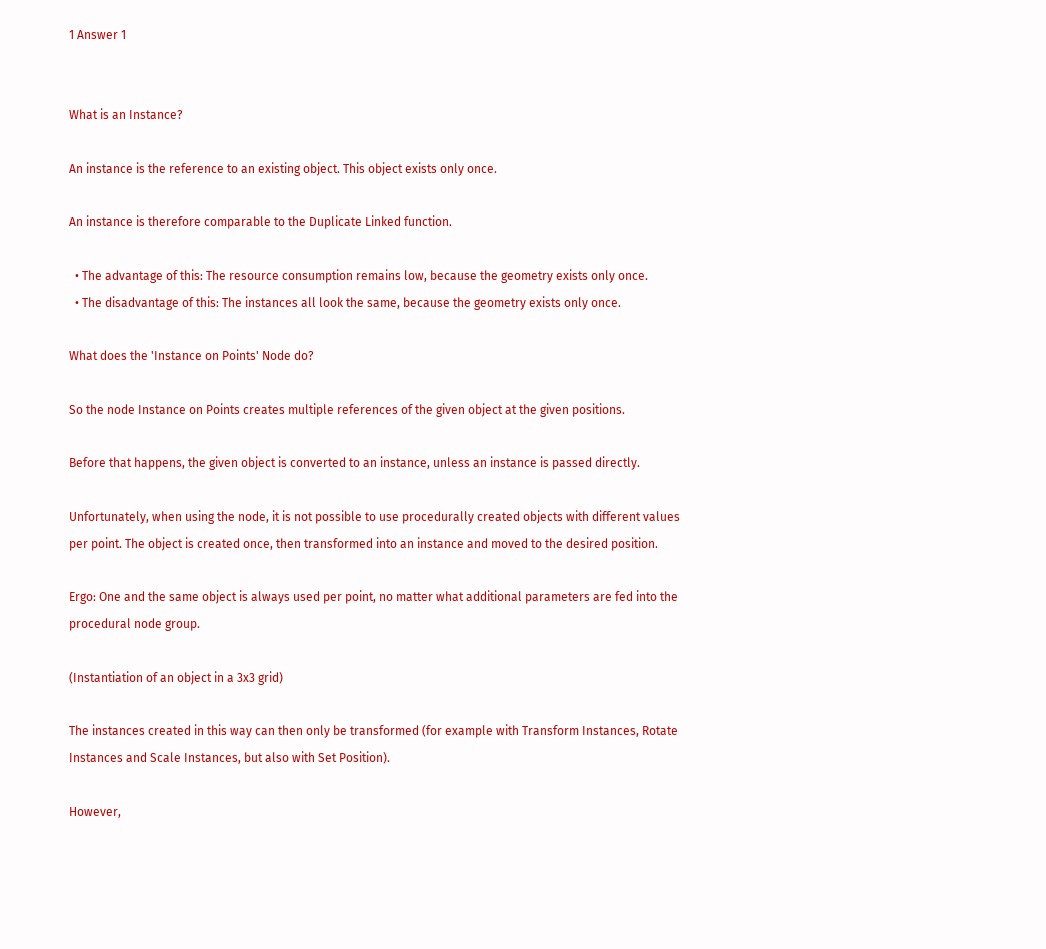1 Answer 1


What is an Instance?

An instance is the reference to an existing object. This object exists only once.

An instance is therefore comparable to the Duplicate Linked function.

  • The advantage of this: The resource consumption remains low, because the geometry exists only once.
  • The disadvantage of this: The instances all look the same, because the geometry exists only once.

What does the 'Instance on Points' Node do?

So the node Instance on Points creates multiple references of the given object at the given positions.

Before that happens, the given object is converted to an instance, unless an instance is passed directly.

Unfortunately, when using the node, it is not possible to use procedurally created objects with different values per point. The object is created once, then transformed into an instance and moved to the desired position.

Ergo: One and the same object is always used per point, no matter what additional parameters are fed into the procedural node group.

(Instantiation of an object in a 3x3 grid)

The instances created in this way can then only be transformed (for example with Transform Instances, Rotate Instances and Scale Instances, but also with Set Position).

However,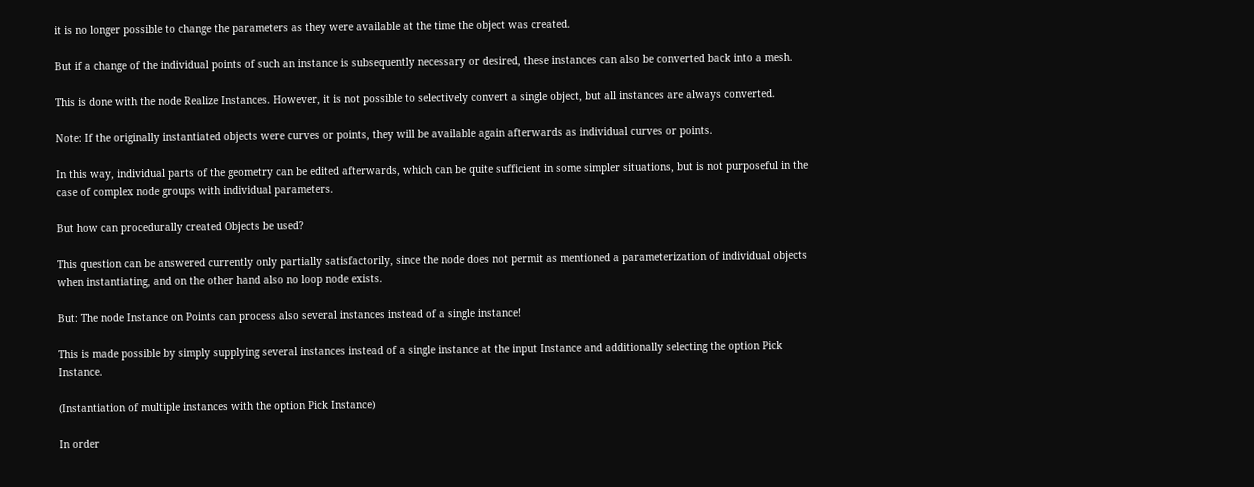it is no longer possible to change the parameters as they were available at the time the object was created.

But if a change of the individual points of such an instance is subsequently necessary or desired, these instances can also be converted back into a mesh.

This is done with the node Realize Instances. However, it is not possible to selectively convert a single object, but all instances are always converted.

Note: If the originally instantiated objects were curves or points, they will be available again afterwards as individual curves or points.

In this way, individual parts of the geometry can be edited afterwards, which can be quite sufficient in some simpler situations, but is not purposeful in the case of complex node groups with individual parameters.

But how can procedurally created Objects be used?

This question can be answered currently only partially satisfactorily, since the node does not permit as mentioned a parameterization of individual objects when instantiating, and on the other hand also no loop node exists.

But: The node Instance on Points can process also several instances instead of a single instance!

This is made possible by simply supplying several instances instead of a single instance at the input Instance and additionally selecting the option Pick Instance.

(Instantiation of multiple instances with the option Pick Instance)

In order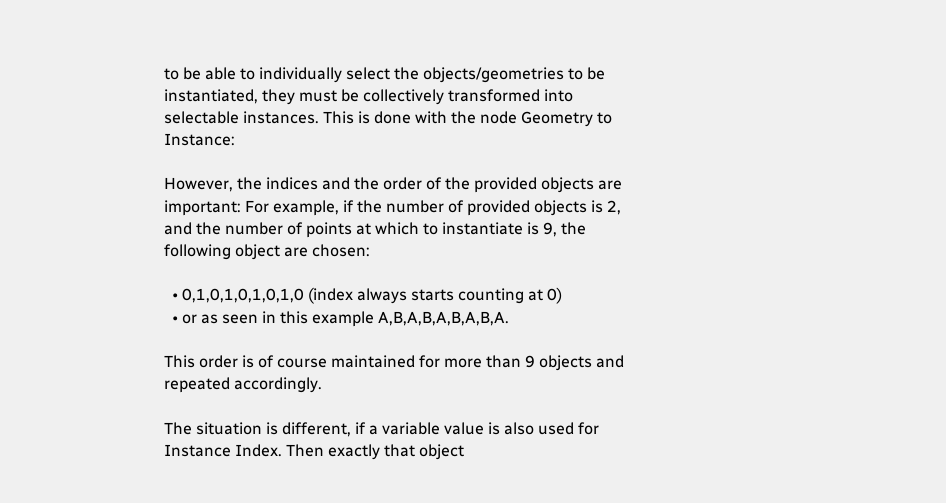to be able to individually select the objects/geometries to be instantiated, they must be collectively transformed into selectable instances. This is done with the node Geometry to Instance:

However, the indices and the order of the provided objects are important: For example, if the number of provided objects is 2, and the number of points at which to instantiate is 9, the following object are chosen:

  • 0,1,0,1,0,1,0,1,0 (index always starts counting at 0)
  • or as seen in this example A,B,A,B,A,B,A,B,A.

This order is of course maintained for more than 9 objects and repeated accordingly.

The situation is different, if a variable value is also used for Instance Index. Then exactly that object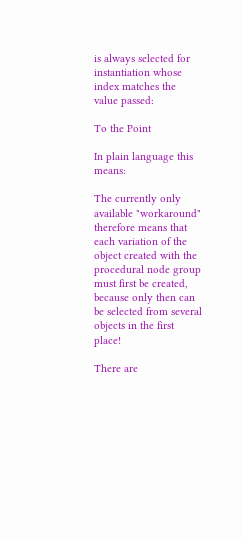is always selected for instantiation whose index matches the value passed:

To the Point

In plain language this means:

The currently only available "workaround" therefore means that each variation of the object created with the procedural node group must first be created, because only then can be selected from several objects in the first place!

There are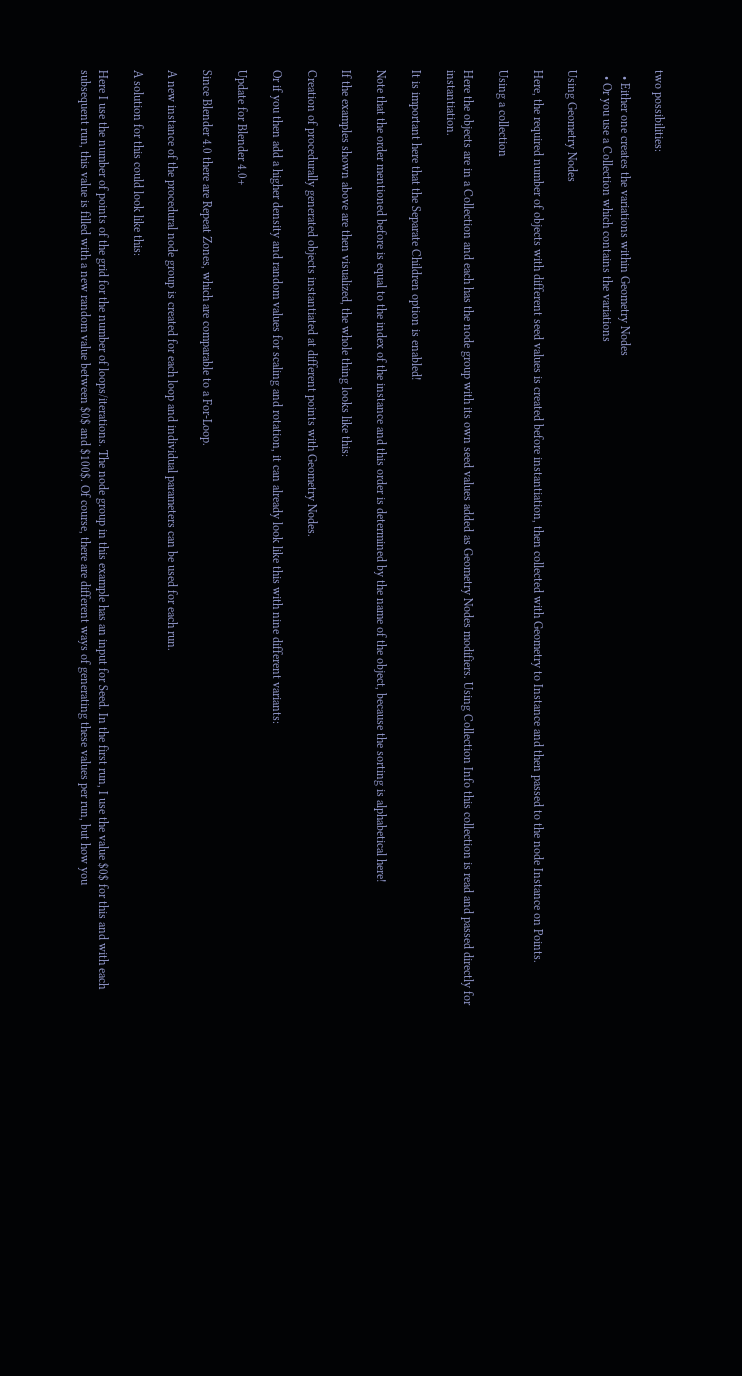two possibilities:

  • Either one creates the variations within Geometry Nodes
  • Or you use a Collection which contains the variations

Using Geometry Nodes

Here, the required number of objects with different seed values is created before instantiation, then collected with Geometry to Instance and then passed to the node Instance on Points.

Using a collection

Here the objects are in a Collection and each has the node group with its own seed values added as Geometry Nodes modifiers. Using Collection Info this collection is read and passed directly for instantiation.

It is important here that the Separate Children option is enabled!

Note that the order mentioned before is equal to the index of the instance and this order is determined by the name of the object, because the sorting is alphabetical here!

If the examples shown above are then visualized, the whole thing looks like this:

Creation of procedurally generated objects instantiated at different points with Geometry Nodes.

Or if you then add a higher density and random values for scaling and rotation, it can already look like this with nine different variants:

Update for Blender 4.0+

Since Blender 4.0 there are Repeat Zones, which are comparable to a For-Loop.

A new instance of the procedural node group is created for each loop and individual parameters can be used for each run.

A solution for this could look like this:

Here I use the number of points of the grid for the number of loops/iterations. The node group in this example has an input for Seed. In the first run, I use the value $0$ for this and with each subsequent run, this value is filled with a new random value between $0$ and $100$. Of course, there are different ways of generating these values per run, but how you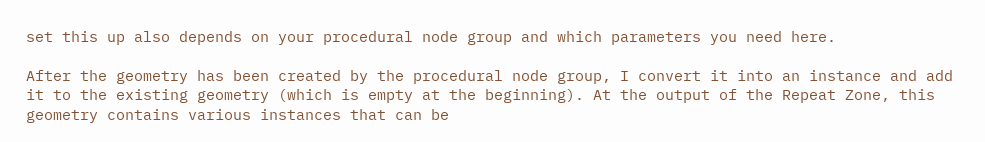set this up also depends on your procedural node group and which parameters you need here.

After the geometry has been created by the procedural node group, I convert it into an instance and add it to the existing geometry (which is empty at the beginning). At the output of the Repeat Zone, this geometry contains various instances that can be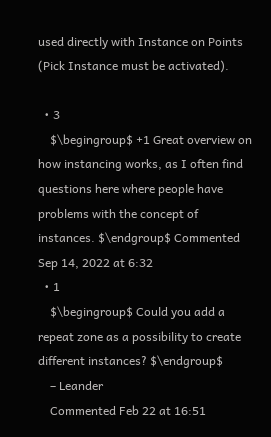used directly with Instance on Points (Pick Instance must be activated).

  • 3
    $\begingroup$ +1 Great overview on how instancing works, as I often find questions here where people have problems with the concept of instances. $\endgroup$ Commented Sep 14, 2022 at 6:32
  • 1
    $\begingroup$ Could you add a repeat zone as a possibility to create different instances? $\endgroup$
    – Leander
    Commented Feb 22 at 16:51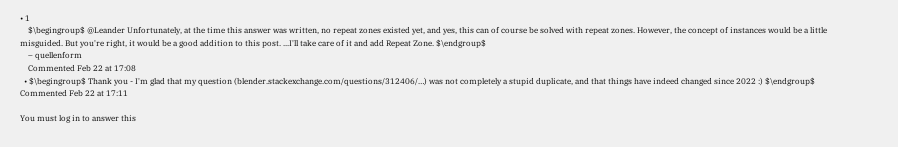• 1
    $\begingroup$ @Leander Unfortunately, at the time this answer was written, no repeat zones existed yet, and yes, this can of course be solved with repeat zones. However, the concept of instances would be a little misguided. But you're right, it would be a good addition to this post. ...I'll take care of it and add Repeat Zone. $\endgroup$
    – quellenform
    Commented Feb 22 at 17:08
  • $\begingroup$ Thank you - I'm glad that my question (blender.stackexchange.com/questions/312406/…) was not completely a stupid duplicate, and that things have indeed changed since 2022 :) $\endgroup$ Commented Feb 22 at 17:11

You must log in to answer this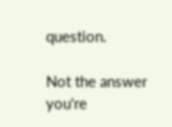question.

Not the answer you're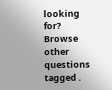looking for? Browse other questions tagged .